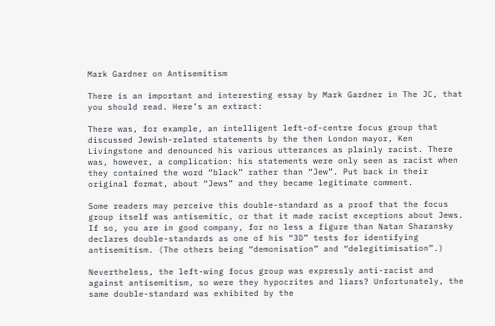Mark Gardner on Antisemitism

There is an important and interesting essay by Mark Gardner in The JC, that you should read. Here’s an extract:

There was, for example, an intelligent left-of-centre focus group that discussed Jewish-related statements by the then London mayor, Ken Livingstone and denounced his various utterances as plainly racist. There was, however, a complication: his statements were only seen as racist when they contained the word “black” rather than “Jew”. Put back in their original format, about “Jews” and they became legitimate comment.

Some readers may perceive this double-standard as a proof that the focus group itself was antisemitic, or that it made racist exceptions about Jews. If so, you are in good company, for no less a figure than Natan Sharansky declares double-standards as one of his “3D” tests for identifying antisemitism. (The others being “demonisation” and “delegitimisation”.)

Nevertheless, the left-wing focus group was expressly anti-racist and against antisemitism, so were they hypocrites and liars? Unfortunately, the same double-standard was exhibited by the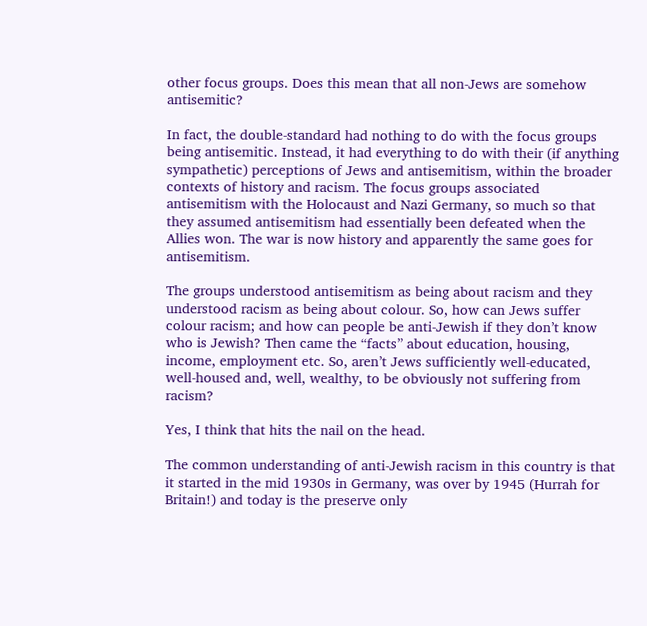other focus groups. Does this mean that all non-Jews are somehow antisemitic?

In fact, the double-standard had nothing to do with the focus groups being antisemitic. Instead, it had everything to do with their (if anything sympathetic) perceptions of Jews and antisemitism, within the broader contexts of history and racism. The focus groups associated antisemitism with the Holocaust and Nazi Germany, so much so that they assumed antisemitism had essentially been defeated when the Allies won. The war is now history and apparently the same goes for antisemitism.

The groups understood antisemitism as being about racism and they understood racism as being about colour. So, how can Jews suffer colour racism; and how can people be anti-Jewish if they don’t know who is Jewish? Then came the “facts” about education, housing, income, employment etc. So, aren’t Jews sufficiently well-educated, well-housed and, well, wealthy, to be obviously not suffering from racism?

Yes, I think that hits the nail on the head.

The common understanding of anti-Jewish racism in this country is that it started in the mid 1930s in Germany, was over by 1945 (Hurrah for Britain!) and today is the preserve only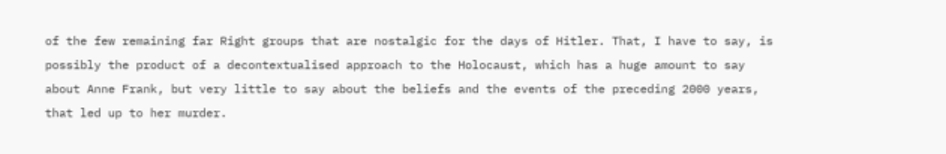of the few remaining far Right groups that are nostalgic for the days of Hitler. That, I have to say, is possibly the product of a decontextualised approach to the Holocaust, which has a huge amount to say about Anne Frank, but very little to say about the beliefs and the events of the preceding 2000 years, that led up to her murder.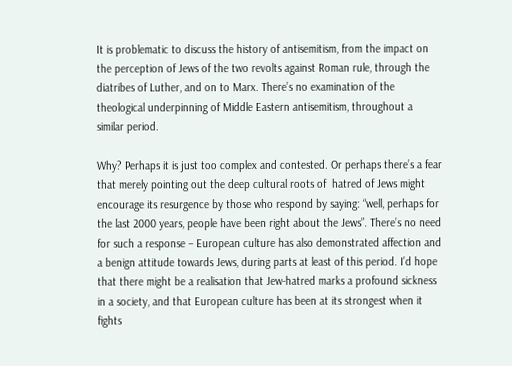It is problematic to discuss the history of antisemitism, from the impact on the perception of Jews of the two revolts against Roman rule, through the diatribes of Luther, and on to Marx. There’s no examination of the theological underpinning of Middle Eastern antisemitism, throughout a similar period.

Why? Perhaps it is just too complex and contested. Or perhaps there’s a fear that merely pointing out the deep cultural roots of  hatred of Jews might encourage its resurgence by those who respond by saying: “well, perhaps for the last 2000 years, people have been right about the Jews”. There’s no need for such a response – European culture has also demonstrated affection and a benign attitude towards Jews, during parts at least of this period. I’d hope that there might be a realisation that Jew-hatred marks a profound sickness in a society, and that European culture has been at its strongest when it fights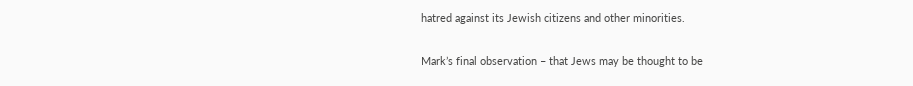hatred against its Jewish citizens and other minorities.

Mark’s final observation – that Jews may be thought to be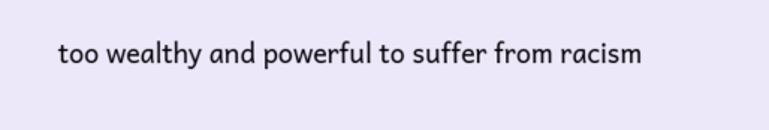too wealthy and powerful to suffer from racism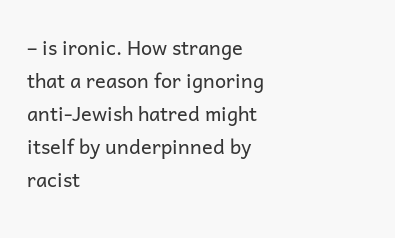– is ironic. How strange that a reason for ignoring anti-Jewish hatred might itself by underpinned by racist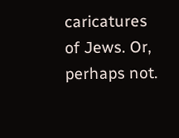caricatures of Jews. Or, perhaps not.